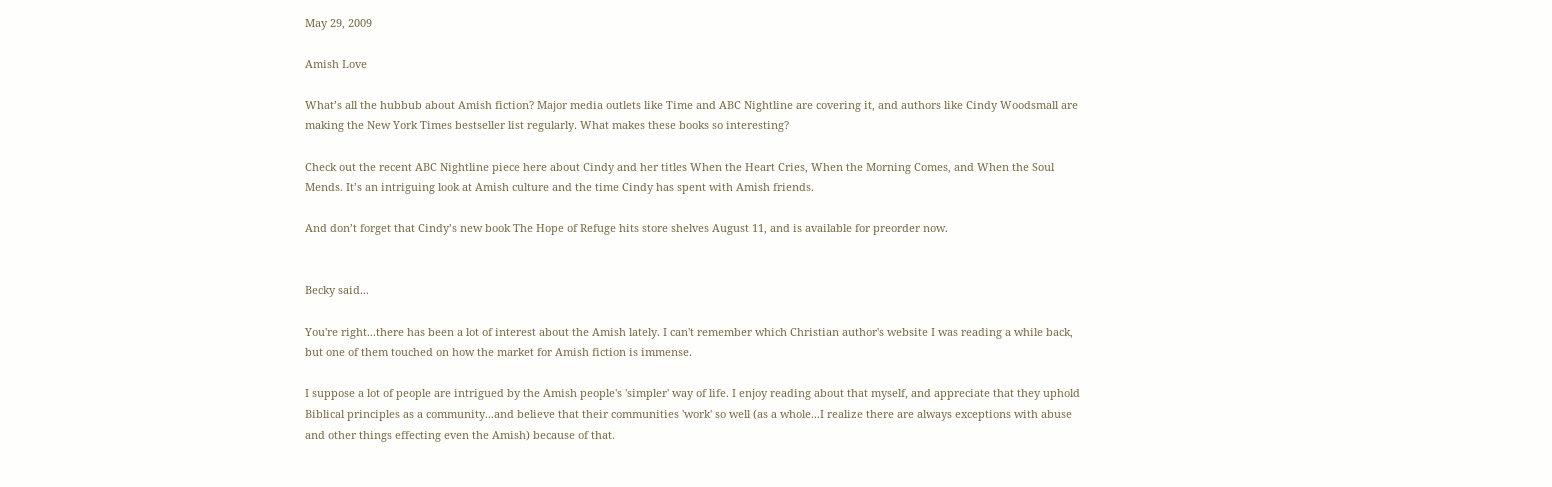May 29, 2009

Amish Love

What’s all the hubbub about Amish fiction? Major media outlets like Time and ABC Nightline are covering it, and authors like Cindy Woodsmall are making the New York Times bestseller list regularly. What makes these books so interesting?

Check out the recent ABC Nightline piece here about Cindy and her titles When the Heart Cries, When the Morning Comes, and When the Soul Mends. It’s an intriguing look at Amish culture and the time Cindy has spent with Amish friends.

And don’t forget that Cindy’s new book The Hope of Refuge hits store shelves August 11, and is available for preorder now.


Becky said...

You're right...there has been a lot of interest about the Amish lately. I can't remember which Christian author's website I was reading a while back, but one of them touched on how the market for Amish fiction is immense.

I suppose a lot of people are intrigued by the Amish people's 'simpler' way of life. I enjoy reading about that myself, and appreciate that they uphold Biblical principles as a community...and believe that their communities 'work' so well (as a whole...I realize there are always exceptions with abuse and other things effecting even the Amish) because of that.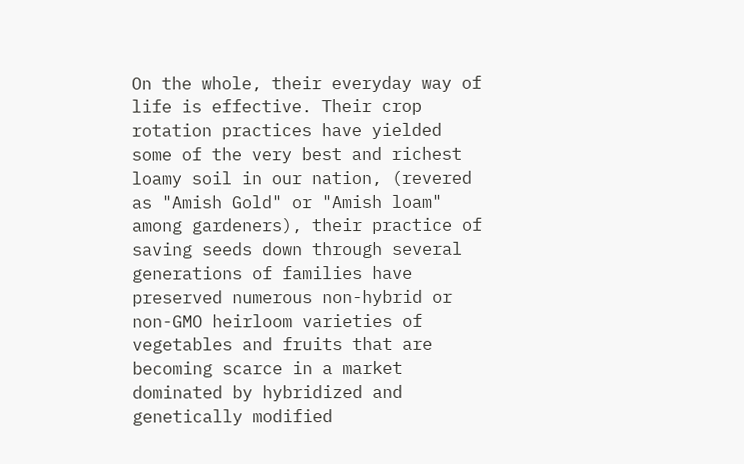On the whole, their everyday way of life is effective. Their crop rotation practices have yielded some of the very best and richest loamy soil in our nation, (revered as "Amish Gold" or "Amish loam" among gardeners), their practice of saving seeds down through several generations of families have preserved numerous non-hybrid or non-GMO heirloom varieties of vegetables and fruits that are becoming scarce in a market dominated by hybridized and genetically modified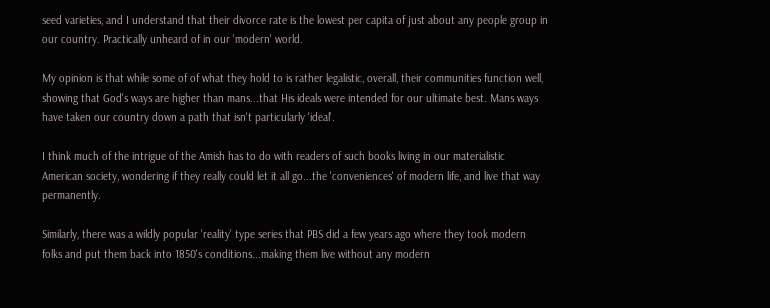seed varieties, and I understand that their divorce rate is the lowest per capita of just about any people group in our country. Practically unheard of in our 'modern' world.

My opinion is that while some of of what they hold to is rather legalistic, overall, their communities function well, showing that God's ways are higher than mans...that His ideals were intended for our ultimate best. Mans ways have taken our country down a path that isn't particularly 'ideal'.

I think much of the intrigue of the Amish has to do with readers of such books living in our materialistic American society, wondering if they really could let it all go...the 'conveniences' of modern life, and live that way permanently.

Similarly, there was a wildly popular 'reality' type series that PBS did a few years ago where they took modern folks and put them back into 1850's conditions...making them live without any modern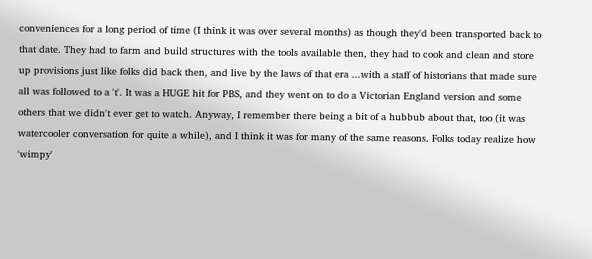conveniences for a long period of time (I think it was over several months) as though they'd been transported back to that date. They had to farm and build structures with the tools available then, they had to cook and clean and store up provisions just like folks did back then, and live by the laws of that era ...with a staff of historians that made sure all was followed to a 't'. It was a HUGE hit for PBS, and they went on to do a Victorian England version and some others that we didn't ever get to watch. Anyway, I remember there being a bit of a hubbub about that, too (it was watercooler conversation for quite a while), and I think it was for many of the same reasons. Folks today realize how 'wimpy'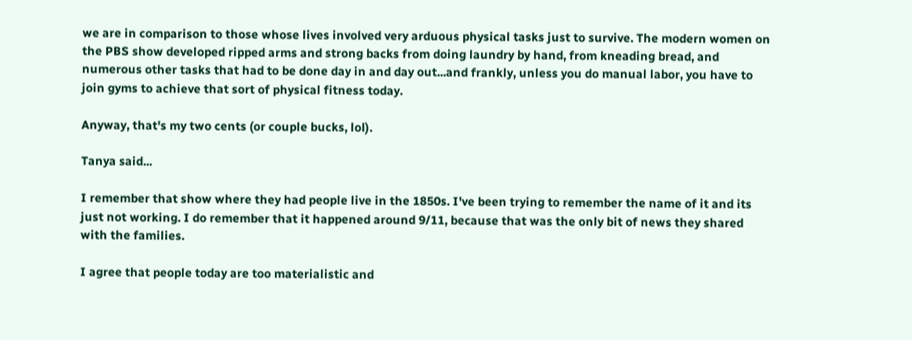we are in comparison to those whose lives involved very arduous physical tasks just to survive. The modern women on the PBS show developed ripped arms and strong backs from doing laundry by hand, from kneading bread, and numerous other tasks that had to be done day in and day out...and frankly, unless you do manual labor, you have to join gyms to achieve that sort of physical fitness today.

Anyway, that's my two cents (or couple bucks, lol).

Tanya said...

I remember that show where they had people live in the 1850s. I've been trying to remember the name of it and its just not working. I do remember that it happened around 9/11, because that was the only bit of news they shared with the families.

I agree that people today are too materialistic and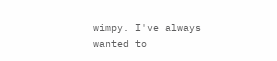wimpy. I've always wanted to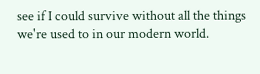see if I could survive without all the things we're used to in our modern world.